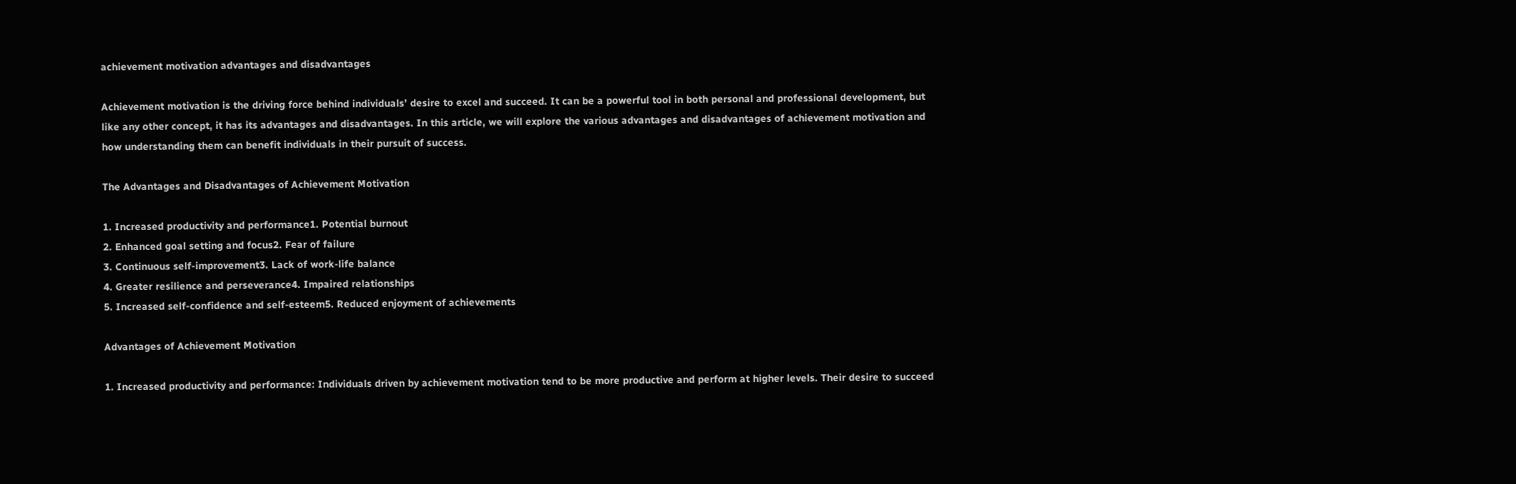achievement motivation advantages and disadvantages

Achievement motivation is the driving force behind individuals’ desire to excel and succeed. It can be a powerful tool in both personal and professional development, but like any other concept, it has its advantages and disadvantages. In this article, we will explore the various advantages and disadvantages of achievement motivation and how understanding them can benefit individuals in their pursuit of success.

The Advantages and Disadvantages of Achievement Motivation

1. Increased productivity and performance1. Potential burnout
2. Enhanced goal setting and focus2. Fear of failure
3. Continuous self-improvement3. Lack of work-life balance
4. Greater resilience and perseverance4. Impaired relationships
5. Increased self-confidence and self-esteem5. Reduced enjoyment of achievements

Advantages of Achievement Motivation

1. Increased productivity and performance: Individuals driven by achievement motivation tend to be more productive and perform at higher levels. Their desire to succeed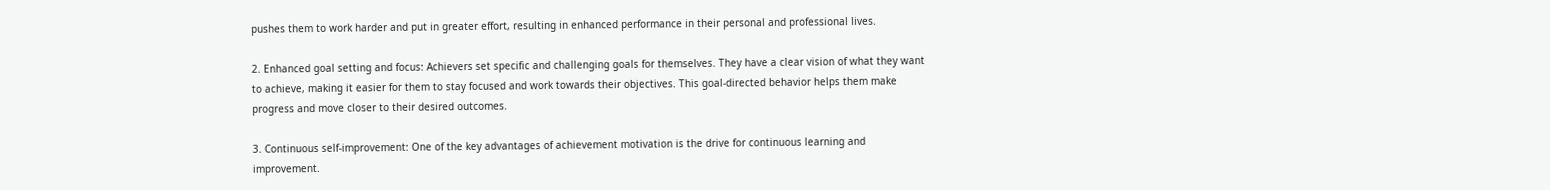pushes them to work harder and put in greater effort, resulting in enhanced performance in their personal and professional lives.

2. Enhanced goal setting and focus: Achievers set specific and challenging goals for themselves. They have a clear vision of what they want to achieve, making it easier for them to stay focused and work towards their objectives. This goal-directed behavior helps them make progress and move closer to their desired outcomes.

3. Continuous self-improvement: One of the key advantages of achievement motivation is the drive for continuous learning and improvement.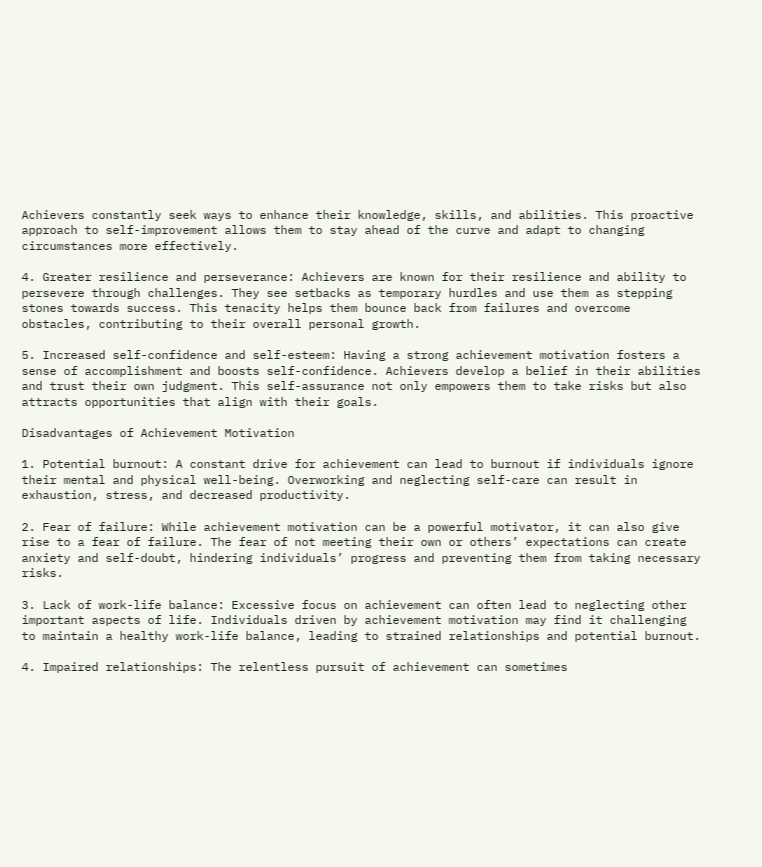Achievers constantly seek ways to enhance their knowledge, skills, and abilities. This proactive approach to self-improvement allows them to stay ahead of the curve and adapt to changing circumstances more effectively.

4. Greater resilience and perseverance: Achievers are known for their resilience and ability to persevere through challenges. They see setbacks as temporary hurdles and use them as stepping stones towards success. This tenacity helps them bounce back from failures and overcome obstacles, contributing to their overall personal growth.

5. Increased self-confidence and self-esteem: Having a strong achievement motivation fosters a sense of accomplishment and boosts self-confidence. Achievers develop a belief in their abilities and trust their own judgment. This self-assurance not only empowers them to take risks but also attracts opportunities that align with their goals.

Disadvantages of Achievement Motivation

1. Potential burnout: A constant drive for achievement can lead to burnout if individuals ignore their mental and physical well-being. Overworking and neglecting self-care can result in exhaustion, stress, and decreased productivity.

2. Fear of failure: While achievement motivation can be a powerful motivator, it can also give rise to a fear of failure. The fear of not meeting their own or others’ expectations can create anxiety and self-doubt, hindering individuals’ progress and preventing them from taking necessary risks.

3. Lack of work-life balance: Excessive focus on achievement can often lead to neglecting other important aspects of life. Individuals driven by achievement motivation may find it challenging to maintain a healthy work-life balance, leading to strained relationships and potential burnout.

4. Impaired relationships: The relentless pursuit of achievement can sometimes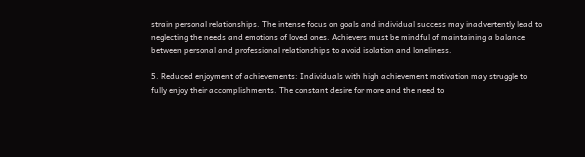strain personal relationships. The intense focus on goals and individual success may inadvertently lead to neglecting the needs and emotions of loved ones. Achievers must be mindful of maintaining a balance between personal and professional relationships to avoid isolation and loneliness.

5. Reduced enjoyment of achievements: Individuals with high achievement motivation may struggle to fully enjoy their accomplishments. The constant desire for more and the need to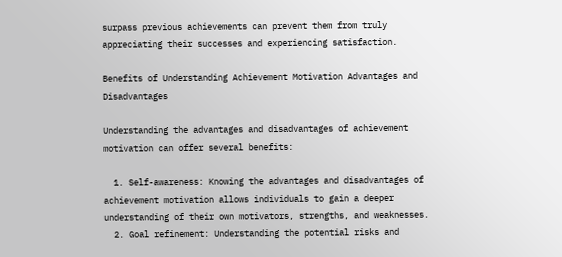surpass previous achievements can prevent them from truly appreciating their successes and experiencing satisfaction.

Benefits of Understanding Achievement Motivation Advantages and Disadvantages

Understanding the advantages and disadvantages of achievement motivation can offer several benefits:

  1. Self-awareness: Knowing the advantages and disadvantages of achievement motivation allows individuals to gain a deeper understanding of their own motivators, strengths, and weaknesses.
  2. Goal refinement: Understanding the potential risks and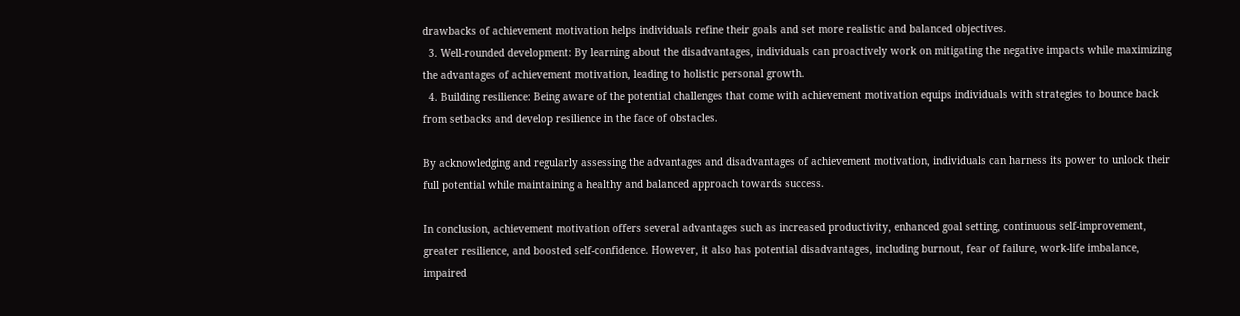drawbacks of achievement motivation helps individuals refine their goals and set more realistic and balanced objectives.
  3. Well-rounded development: By learning about the disadvantages, individuals can proactively work on mitigating the negative impacts while maximizing the advantages of achievement motivation, leading to holistic personal growth.
  4. Building resilience: Being aware of the potential challenges that come with achievement motivation equips individuals with strategies to bounce back from setbacks and develop resilience in the face of obstacles.

By acknowledging and regularly assessing the advantages and disadvantages of achievement motivation, individuals can harness its power to unlock their full potential while maintaining a healthy and balanced approach towards success.

In conclusion, achievement motivation offers several advantages such as increased productivity, enhanced goal setting, continuous self-improvement, greater resilience, and boosted self-confidence. However, it also has potential disadvantages, including burnout, fear of failure, work-life imbalance, impaired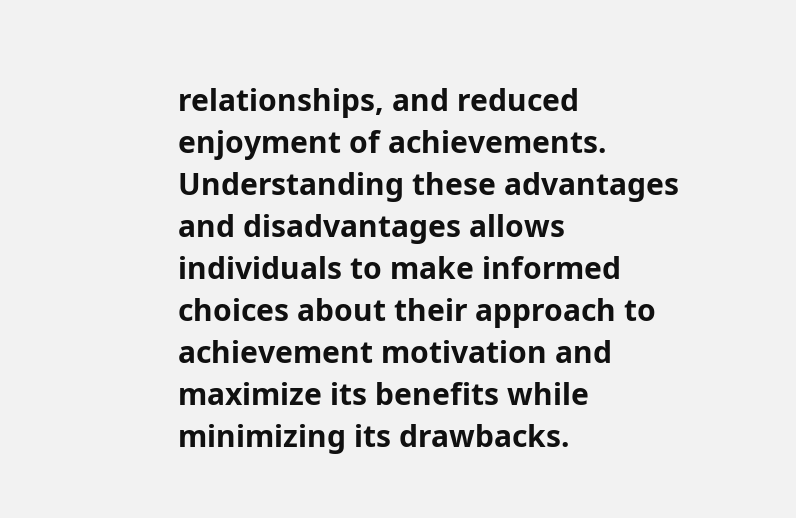relationships, and reduced enjoyment of achievements. Understanding these advantages and disadvantages allows individuals to make informed choices about their approach to achievement motivation and maximize its benefits while minimizing its drawbacks.